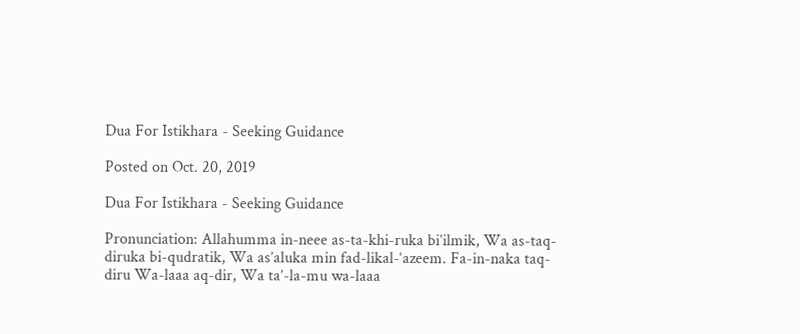Dua For Istikhara - Seeking Guidance

Posted on Oct. 20, 2019

Dua For Istikhara - Seeking Guidance

Pronunciation: Allahumma in-neee as-ta-khi-ruka bi’ilmik, Wa as-taq-diruka bi-qudratik, Wa as’aluka min fad-likal-‘azeem. Fa-in-naka taq-diru Wa-laaa aq-dir, Wa ta’-la-mu wa-laaa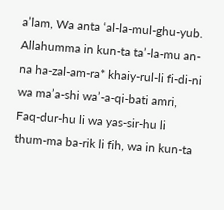a’lam, Wa anta ‘al-la-mul-ghu-yub. Allahumma in kun-ta ta’-la-mu an-na ha-zal-am-ra* khaiy-rul-li fi-di-ni wa ma’a-shi wa’-a-qi-bati amri, Faq-dur-hu li wa yas-sir-hu li thum-ma ba-rik li fih, wa in kun-ta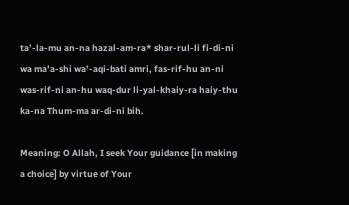ta’-la-mu an-na hazal-am-ra* shar-rul-li fi-di-ni wa ma’a-shi wa’-aqi-bati amri, fas-rif-hu an-ni was-rif-ni an-hu waq-dur li-yal-khaiy-ra haiy-thu ka-na Thum-ma ar-di-ni bih.

Meaning: O Allah, I seek Your guidance [in making a choice] by virtue of Your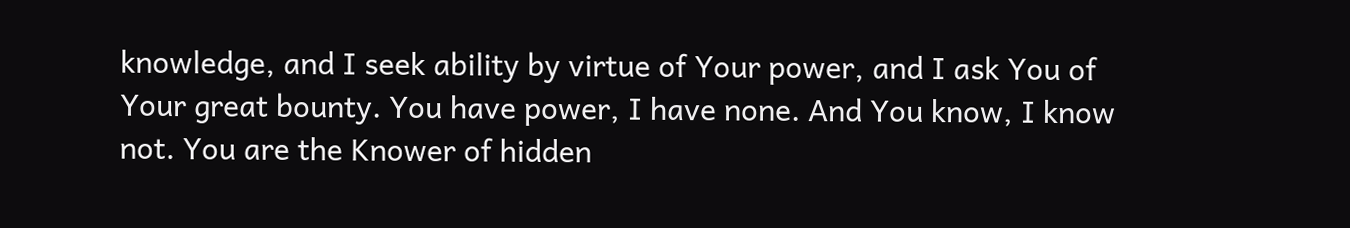knowledge, and I seek ability by virtue of Your power, and I ask You of Your great bounty. You have power, I have none. And You know, I know not. You are the Knower of hidden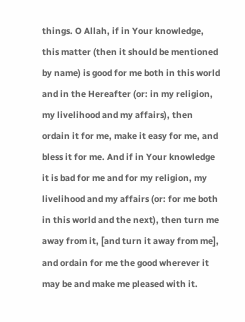things. O Allah, if in Your knowledge, this matter (then it should be mentioned by name) is good for me both in this world and in the Hereafter (or: in my religion, my livelihood and my affairs), then ordain it for me, make it easy for me, and bless it for me. And if in Your knowledge it is bad for me and for my religion, my livelihood and my affairs (or: for me both in this world and the next), then turn me away from it, [and turn it away from me], and ordain for me the good wherever it may be and make me pleased with it.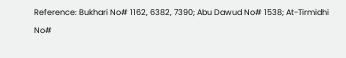Reference: Bukhari No# 1162, 6382, 7390; Abu Dawud No# 1538; At-Tirmidhi No#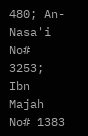480; An-Nasa'i No# 3253; Ibn Majah No# 1383